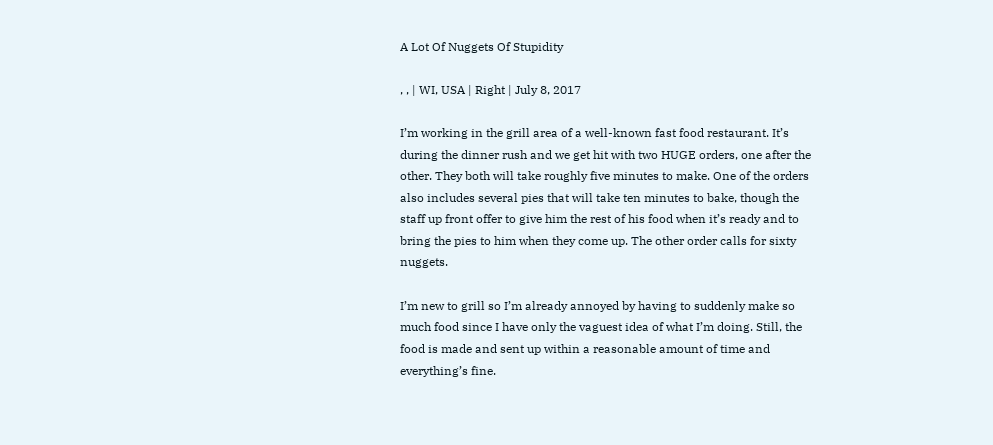A Lot Of Nuggets Of Stupidity

, , | WI, USA | Right | July 8, 2017

I’m working in the grill area of a well-known fast food restaurant. It’s during the dinner rush and we get hit with two HUGE orders, one after the other. They both will take roughly five minutes to make. One of the orders also includes several pies that will take ten minutes to bake, though the staff up front offer to give him the rest of his food when it’s ready and to bring the pies to him when they come up. The other order calls for sixty nuggets.

I’m new to grill so I’m already annoyed by having to suddenly make so much food since I have only the vaguest idea of what I’m doing. Still, the food is made and sent up within a reasonable amount of time and everything’s fine.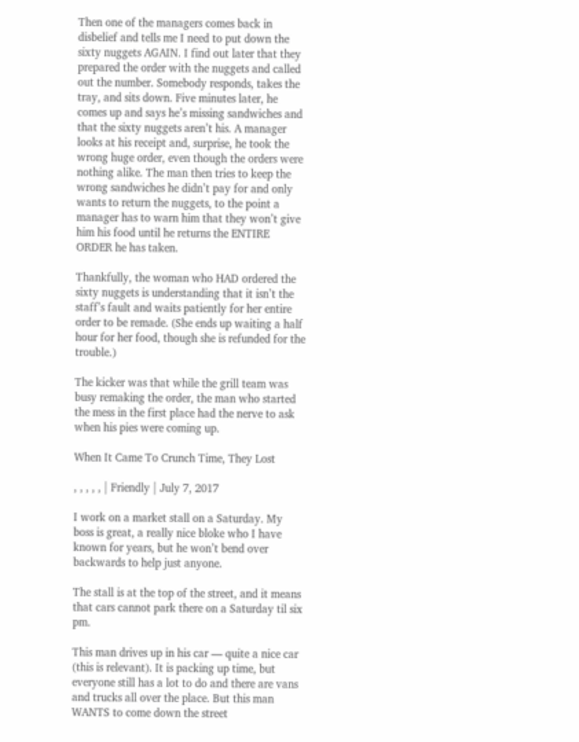Then one of the managers comes back in disbelief and tells me I need to put down the sixty nuggets AGAIN. I find out later that they prepared the order with the nuggets and called out the number. Somebody responds, takes the tray, and sits down. Five minutes later, he comes up and says he’s missing sandwiches and that the sixty nuggets aren’t his. A manager looks at his receipt and, surprise, he took the wrong huge order, even though the orders were nothing alike. The man then tries to keep the wrong sandwiches he didn’t pay for and only wants to return the nuggets, to the point a manager has to warn him that they won’t give him his food until he returns the ENTIRE ORDER he has taken.

Thankfully, the woman who HAD ordered the sixty nuggets is understanding that it isn’t the staff’s fault and waits patiently for her entire order to be remade. (She ends up waiting a half hour for her food, though she is refunded for the trouble.)

The kicker was that while the grill team was busy remaking the order, the man who started the mess in the first place had the nerve to ask when his pies were coming up.

When It Came To Crunch Time, They Lost

, , , , , | Friendly | July 7, 2017

I work on a market stall on a Saturday. My boss is great, a really nice bloke who I have known for years, but he won’t bend over backwards to help just anyone.

The stall is at the top of the street, and it means that cars cannot park there on a Saturday til six pm.

This man drives up in his car — quite a nice car (this is relevant). It is packing up time, but everyone still has a lot to do and there are vans and trucks all over the place. But this man WANTS to come down the street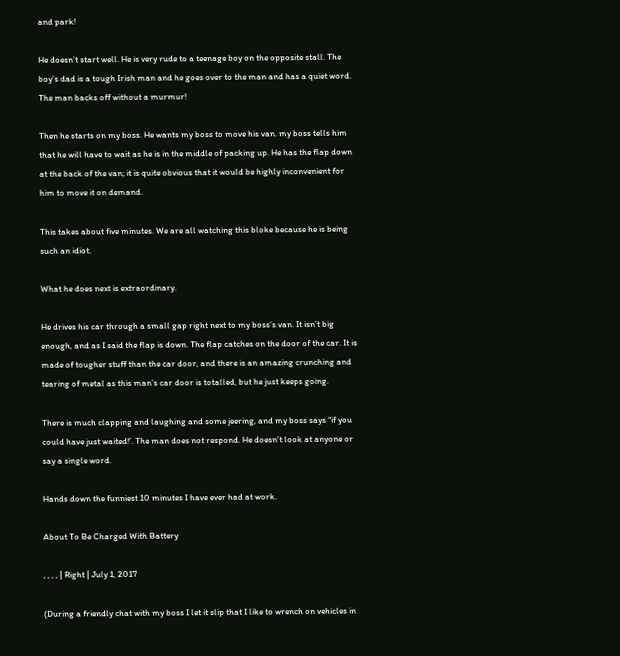and park!

He doesn’t start well. He is very rude to a teenage boy on the opposite stall. The boy’s dad is a tough Irish man and he goes over to the man and has a quiet word. The man backs off without a murmur!

Then he starts on my boss. He wants my boss to move his van. my boss tells him that he will have to wait as he is in the middle of packing up. He has the flap down at the back of the van; it is quite obvious that it would be highly inconvenient for him to move it on demand.

This takes about five minutes. We are all watching this bloke because he is being such an idiot.

What he does next is extraordinary.

He drives his car through a small gap right next to my boss’s van. It isn’t big enough, and as I said the flap is down. The flap catches on the door of the car. It is made of tougher stuff than the car door, and there is an amazing crunching and tearing of metal as this man’s car door is totalled, but he just keeps going.

There is much clapping and laughing and some jeering, and my boss says “if you could have just waited!’. The man does not respond. He doesn’t look at anyone or say a single word.

Hands down the funniest 10 minutes I have ever had at work.

About To Be Charged With Battery

, , , , | Right | July 1, 2017

(During a friendly chat with my boss I let it slip that I like to wrench on vehicles in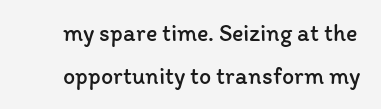my spare time. Seizing at the opportunity to transform my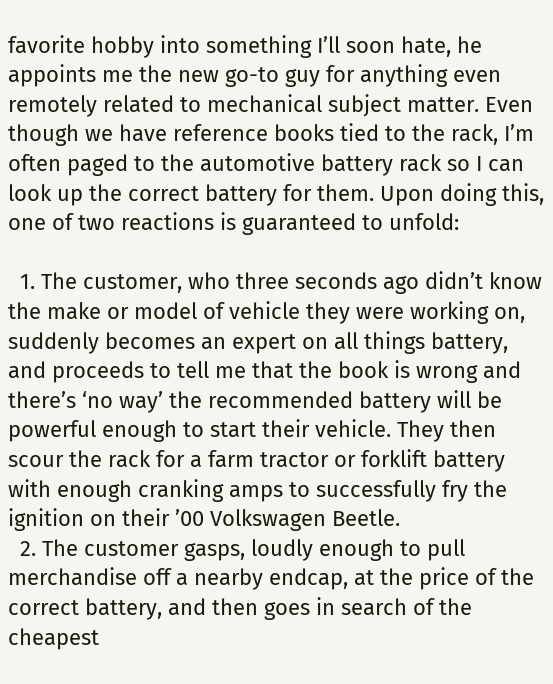favorite hobby into something I’ll soon hate, he appoints me the new go-to guy for anything even remotely related to mechanical subject matter. Even though we have reference books tied to the rack, I’m often paged to the automotive battery rack so I can look up the correct battery for them. Upon doing this, one of two reactions is guaranteed to unfold:

  1. The customer, who three seconds ago didn’t know the make or model of vehicle they were working on, suddenly becomes an expert on all things battery, and proceeds to tell me that the book is wrong and there’s ‘no way’ the recommended battery will be powerful enough to start their vehicle. They then scour the rack for a farm tractor or forklift battery with enough cranking amps to successfully fry the ignition on their ’00 Volkswagen Beetle.
  2. The customer gasps, loudly enough to pull merchandise off a nearby endcap, at the price of the correct battery, and then goes in search of the cheapest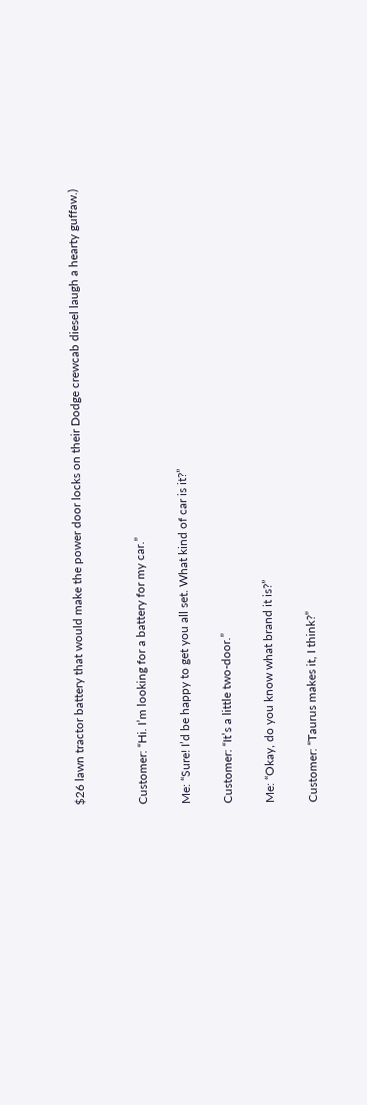$26 lawn tractor battery that would make the power door locks on their Dodge crewcab diesel laugh a hearty guffaw.)


Customer: “Hi. I’m looking for a battery for my car.”

Me: “Sure! I’d be happy to get you all set. What kind of car is it?”

Customer: “It’s a little two-door.”

Me: “Okay, do you know what brand it is?”

Customer: “Taurus makes it, I think?”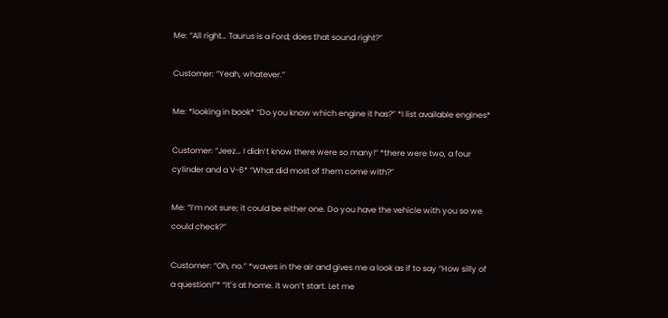Me: “All right… Taurus is a Ford; does that sound right?”

Customer: “Yeah, whatever.”

Me: *looking in book* “Do you know which engine it has?” *I list available engines*

Customer: “Jeez… I didn’t know there were so many!” *there were two, a four cylinder and a V-6* “What did most of them come with?”

Me: “I’m not sure; it could be either one. Do you have the vehicle with you so we could check?”

Customer: “Oh, no.” *waves in the air and gives me a look as if to say “How silly of a question!”* “It’s at home. It won’t start. Let me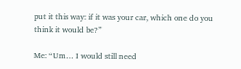put it this way: if it was your car, which one do you think it would be?”

Me: “Um… I would still need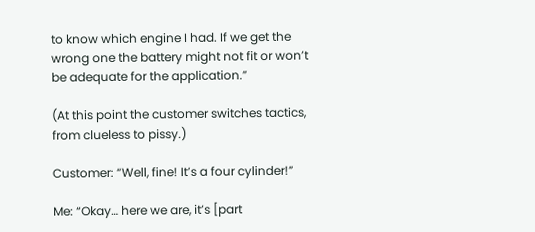to know which engine I had. If we get the wrong one the battery might not fit or won’t be adequate for the application.”

(At this point the customer switches tactics, from clueless to pissy.)

Customer: “Well, fine! It’s a four cylinder!”

Me: “Okay… here we are, it’s [part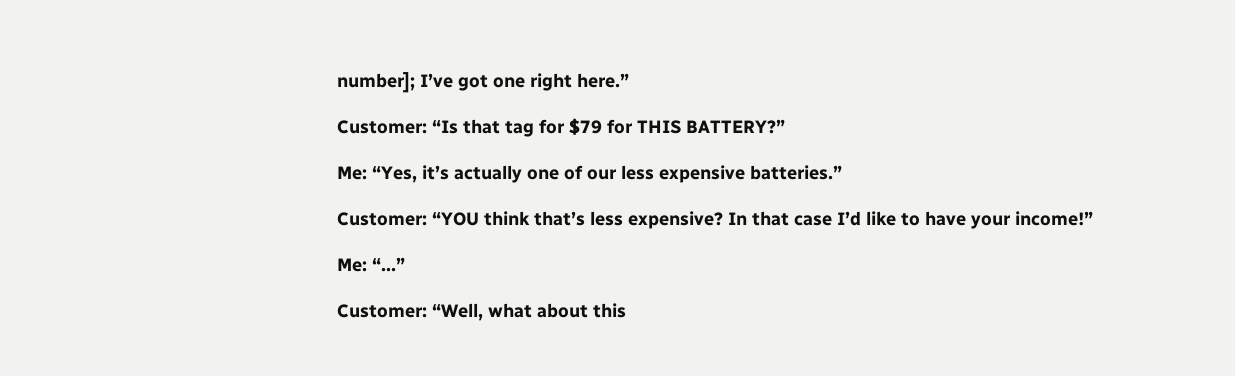number]; I’ve got one right here.”

Customer: “Is that tag for $79 for THIS BATTERY?”

Me: “Yes, it’s actually one of our less expensive batteries.”

Customer: “YOU think that’s less expensive? In that case I’d like to have your income!”

Me: “…”

Customer: “Well, what about this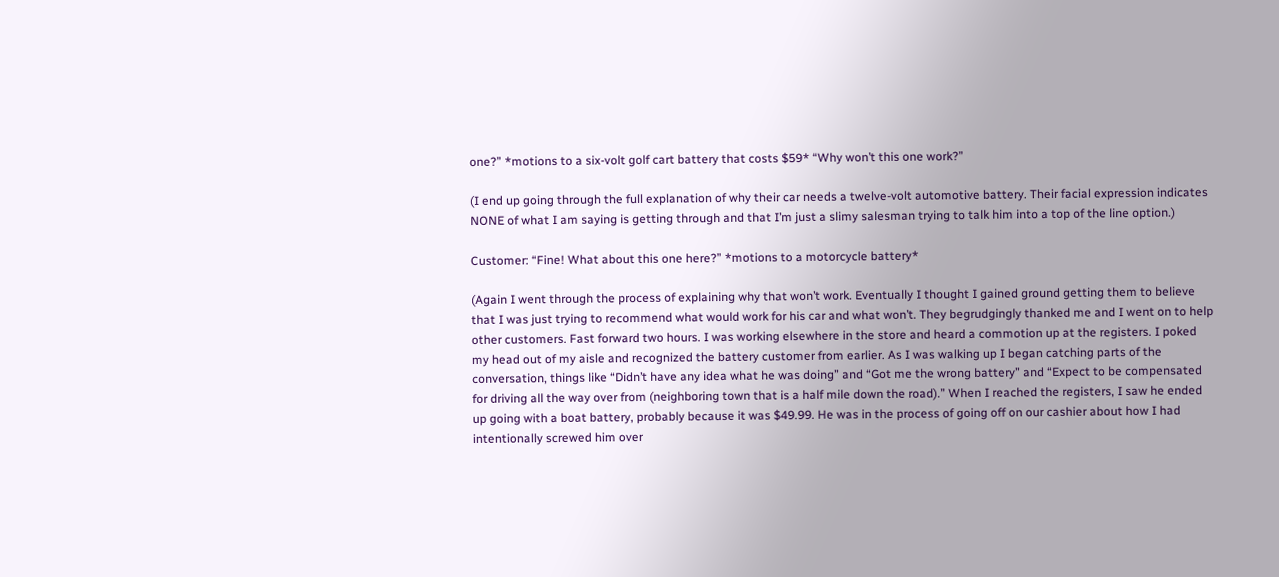one?” *motions to a six-volt golf cart battery that costs $59* “Why won’t this one work?”

(I end up going through the full explanation of why their car needs a twelve-volt automotive battery. Their facial expression indicates NONE of what I am saying is getting through and that I’m just a slimy salesman trying to talk him into a top of the line option.)

Customer: “Fine! What about this one here?” *motions to a motorcycle battery*

(Again I went through the process of explaining why that won’t work. Eventually I thought I gained ground getting them to believe that I was just trying to recommend what would work for his car and what won’t. They begrudgingly thanked me and I went on to help other customers. Fast forward two hours. I was working elsewhere in the store and heard a commotion up at the registers. I poked my head out of my aisle and recognized the battery customer from earlier. As I was walking up I began catching parts of the conversation, things like “Didn’t have any idea what he was doing” and “Got me the wrong battery” and “Expect to be compensated for driving all the way over from (neighboring town that is a half mile down the road).” When I reached the registers, I saw he ended up going with a boat battery, probably because it was $49.99. He was in the process of going off on our cashier about how I had intentionally screwed him over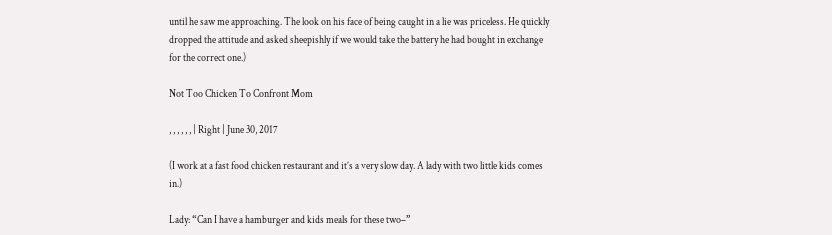until he saw me approaching. The look on his face of being caught in a lie was priceless. He quickly dropped the attitude and asked sheepishly if we would take the battery he had bought in exchange for the correct one.)

Not Too Chicken To Confront Mom

, , , , , , | Right | June 30, 2017

(I work at a fast food chicken restaurant and it’s a very slow day. A lady with two little kids comes in.)

Lady: “Can I have a hamburger and kids meals for these two–”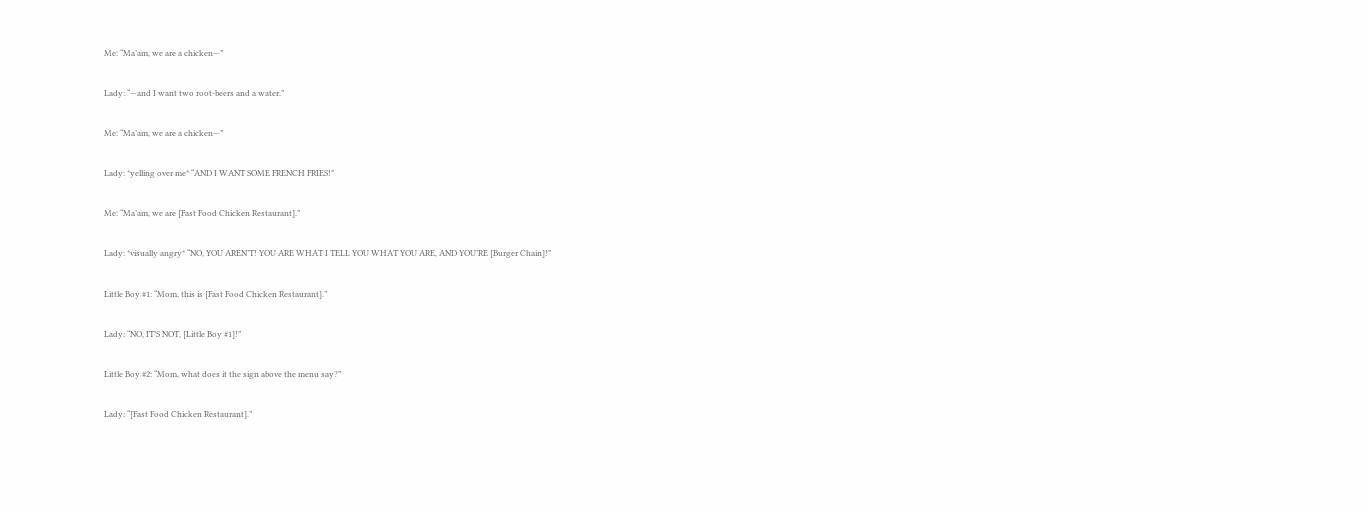Me: “Ma’am, we are a chicken—”

Lady: “—and I want two root-beers and a water.”

Me: “Ma’am, we are a chicken—”

Lady: *yelling over me* “AND I WANT SOME FRENCH FRIES!”

Me: “Ma’am, we are [Fast Food Chicken Restaurant].”

Lady: *visually angry* “NO, YOU AREN’T! YOU ARE WHAT I TELL YOU WHAT YOU ARE, AND YOU’RE [Burger Chain]!”

Little Boy #1: “Mom, this is [Fast Food Chicken Restaurant].”

Lady: “NO, IT’S NOT, [Little Boy #1]!”

Little Boy #2: “Mom, what does it the sign above the menu say?”

Lady: “[Fast Food Chicken Restaurant].”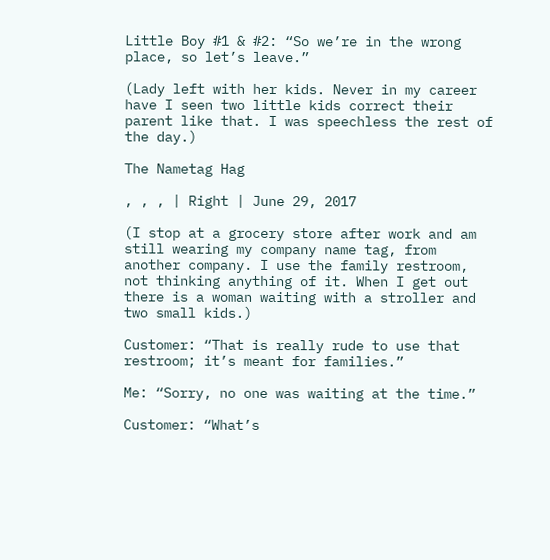Little Boy #1 & #2: “So we’re in the wrong place, so let’s leave.”

(Lady left with her kids. Never in my career have I seen two little kids correct their parent like that. I was speechless the rest of the day.)

The Nametag Hag

, , , | Right | June 29, 2017

(I stop at a grocery store after work and am still wearing my company name tag, from another company. I use the family restroom, not thinking anything of it. When I get out there is a woman waiting with a stroller and two small kids.)

Customer: “That is really rude to use that restroom; it’s meant for families.”

Me: “Sorry, no one was waiting at the time.”

Customer: “What’s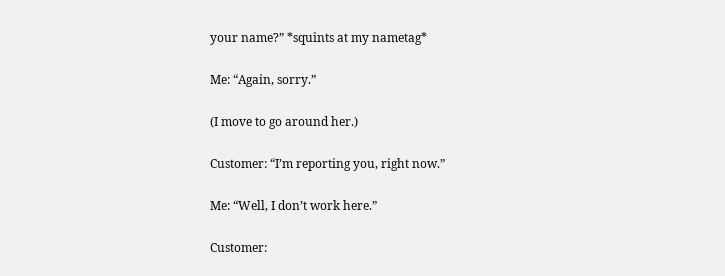your name?” *squints at my nametag*

Me: “Again, sorry.”

(I move to go around her.)

Customer: “I’m reporting you, right now.”

Me: “Well, I don’t work here.”

Customer: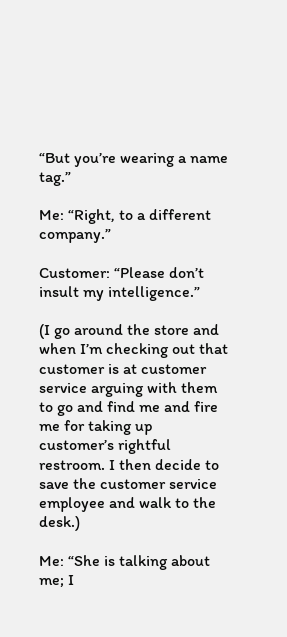“But you’re wearing a name tag.”

Me: “Right, to a different company.”

Customer: “Please don’t insult my intelligence.”

(I go around the store and when I’m checking out that customer is at customer service arguing with them to go and find me and fire me for taking up customer’s rightful restroom. I then decide to save the customer service employee and walk to the desk.)

Me: “She is talking about me; I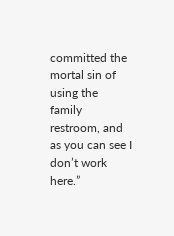committed the mortal sin of using the family restroom, and as you can see I don’t work here.”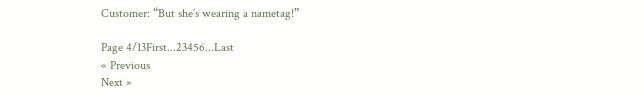Customer: “But she’s wearing a nametag!”

Page 4/13First...23456...Last
« Previous
Next »